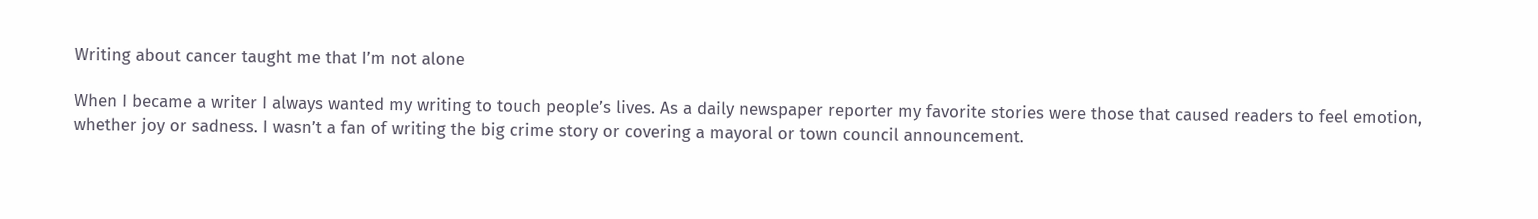Writing about cancer taught me that I’m not alone

When I became a writer I always wanted my writing to touch people’s lives. As a daily newspaper reporter my favorite stories were those that caused readers to feel emotion, whether joy or sadness. I wasn’t a fan of writing the big crime story or covering a mayoral or town council announcement.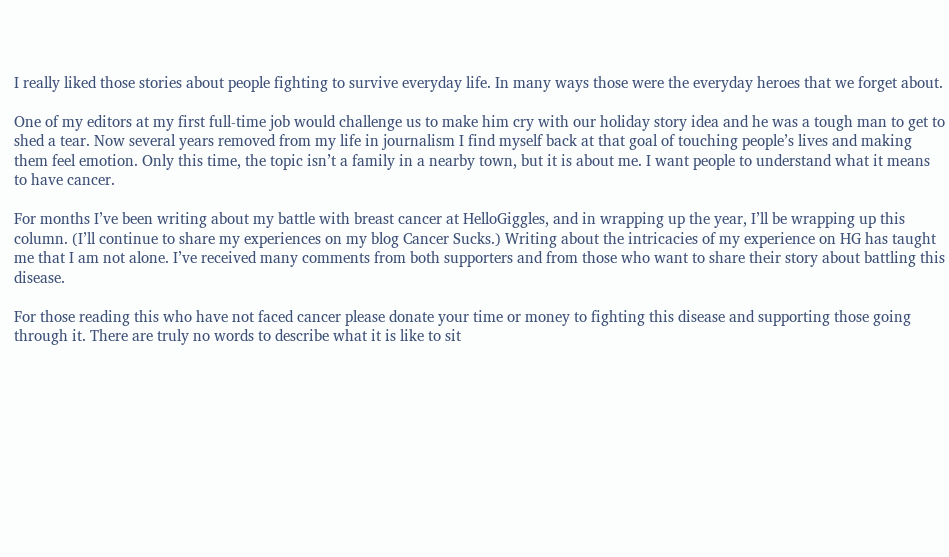I really liked those stories about people fighting to survive everyday life. In many ways those were the everyday heroes that we forget about.

One of my editors at my first full-time job would challenge us to make him cry with our holiday story idea and he was a tough man to get to shed a tear. Now several years removed from my life in journalism I find myself back at that goal of touching people’s lives and making them feel emotion. Only this time, the topic isn’t a family in a nearby town, but it is about me. I want people to understand what it means to have cancer.

For months I’ve been writing about my battle with breast cancer at HelloGiggles, and in wrapping up the year, I’ll be wrapping up this column. (I’ll continue to share my experiences on my blog Cancer Sucks.) Writing about the intricacies of my experience on HG has taught me that I am not alone. I’ve received many comments from both supporters and from those who want to share their story about battling this disease.

For those reading this who have not faced cancer please donate your time or money to fighting this disease and supporting those going through it. There are truly no words to describe what it is like to sit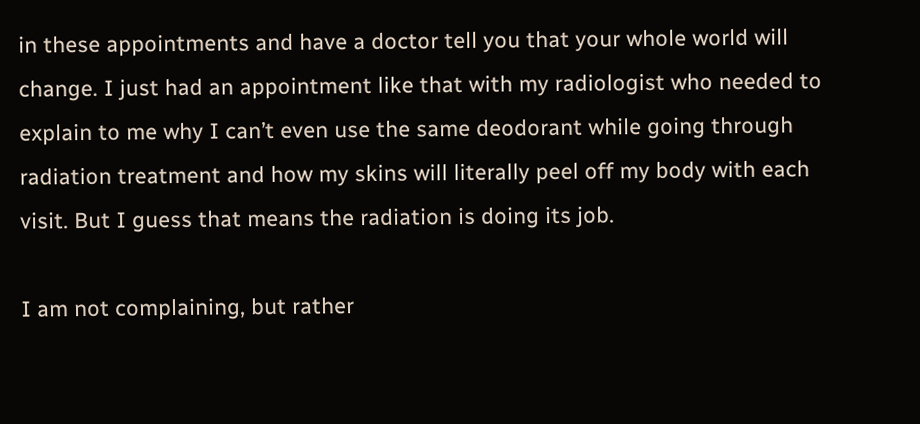in these appointments and have a doctor tell you that your whole world will change. I just had an appointment like that with my radiologist who needed to explain to me why I can’t even use the same deodorant while going through radiation treatment and how my skins will literally peel off my body with each visit. But I guess that means the radiation is doing its job.

I am not complaining, but rather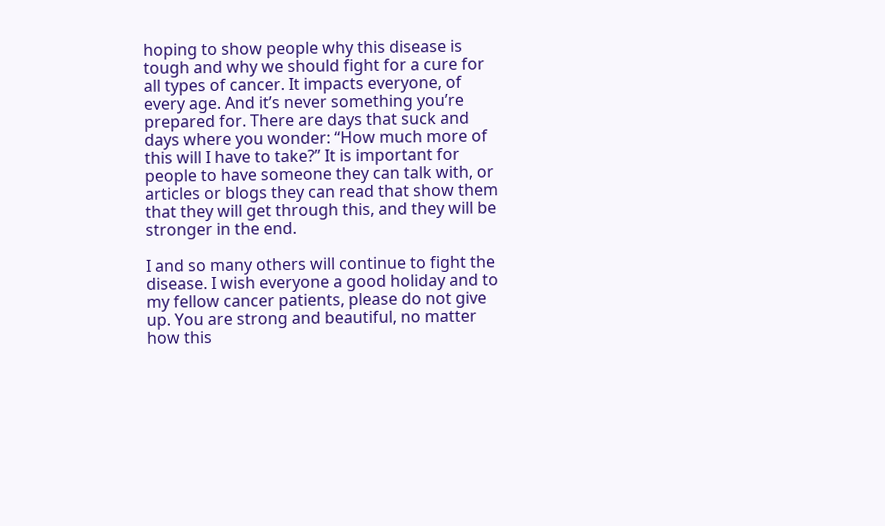hoping to show people why this disease is tough and why we should fight for a cure for all types of cancer. It impacts everyone, of every age. And it’s never something you’re prepared for. There are days that suck and days where you wonder: “How much more of this will I have to take?” It is important for people to have someone they can talk with, or articles or blogs they can read that show them that they will get through this, and they will be stronger in the end.

I and so many others will continue to fight the disease. I wish everyone a good holiday and to my fellow cancer patients, please do not give up. You are strong and beautiful, no matter how this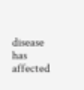disease has affected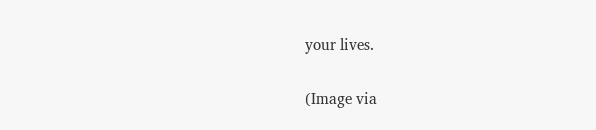your lives.

(Image via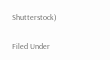Shutterstock)

Filed Under